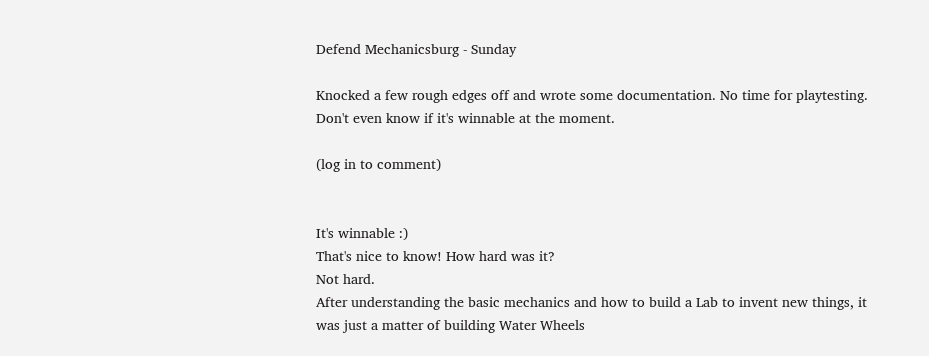Defend Mechanicsburg - Sunday

Knocked a few rough edges off and wrote some documentation. No time for playtesting. Don't even know if it's winnable at the moment.

(log in to comment)


It's winnable :)
That's nice to know! How hard was it?
Not hard.
After understanding the basic mechanics and how to build a Lab to invent new things, it was just a matter of building Water Wheels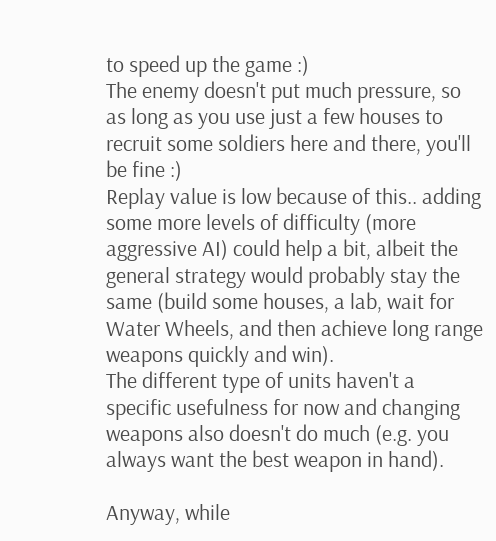to speed up the game :)
The enemy doesn't put much pressure, so as long as you use just a few houses to recruit some soldiers here and there, you'll be fine :)
Replay value is low because of this.. adding some more levels of difficulty (more aggressive AI) could help a bit, albeit the general strategy would probably stay the same (build some houses, a lab, wait for Water Wheels, and then achieve long range weapons quickly and win).
The different type of units haven't a specific usefulness for now and changing weapons also doesn't do much (e.g. you always want the best weapon in hand).

Anyway, while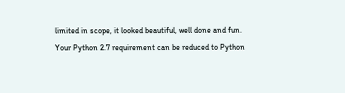limited in scope, it looked beautiful, well done and fun.
Your Python 2.7 requirement can be reduced to Python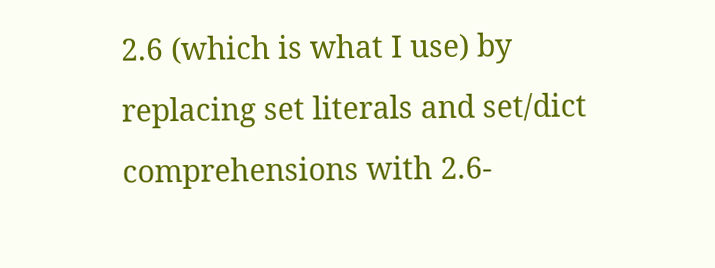2.6 (which is what I use) by replacing set literals and set/dict comprehensions with 2.6-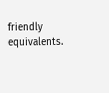friendly equivalents.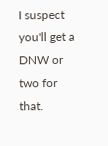I suspect you'll get a DNW or two for that.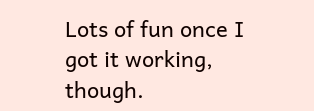Lots of fun once I got it working, though.